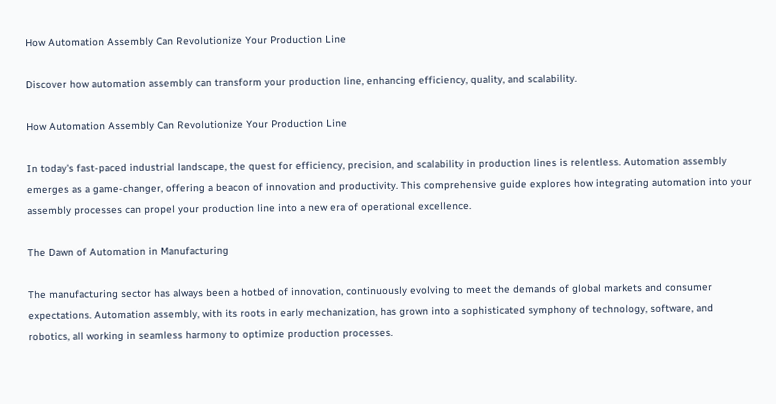How Automation Assembly Can Revolutionize Your Production Line

Discover how automation assembly can transform your production line, enhancing efficiency, quality, and scalability.

How Automation Assembly Can Revolutionize Your Production Line

In today's fast-paced industrial landscape, the quest for efficiency, precision, and scalability in production lines is relentless. Automation assembly emerges as a game-changer, offering a beacon of innovation and productivity. This comprehensive guide explores how integrating automation into your assembly processes can propel your production line into a new era of operational excellence.

The Dawn of Automation in Manufacturing

The manufacturing sector has always been a hotbed of innovation, continuously evolving to meet the demands of global markets and consumer expectations. Automation assembly, with its roots in early mechanization, has grown into a sophisticated symphony of technology, software, and robotics, all working in seamless harmony to optimize production processes.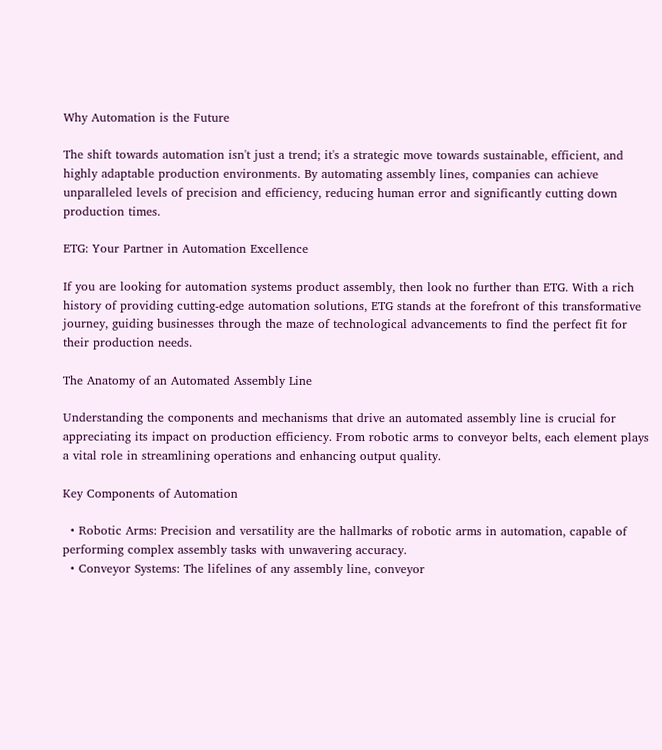Why Automation is the Future

The shift towards automation isn't just a trend; it's a strategic move towards sustainable, efficient, and highly adaptable production environments. By automating assembly lines, companies can achieve unparalleled levels of precision and efficiency, reducing human error and significantly cutting down production times.

ETG: Your Partner in Automation Excellence

If you are looking for automation systems product assembly, then look no further than ETG. With a rich history of providing cutting-edge automation solutions, ETG stands at the forefront of this transformative journey, guiding businesses through the maze of technological advancements to find the perfect fit for their production needs.

The Anatomy of an Automated Assembly Line

Understanding the components and mechanisms that drive an automated assembly line is crucial for appreciating its impact on production efficiency. From robotic arms to conveyor belts, each element plays a vital role in streamlining operations and enhancing output quality.

Key Components of Automation

  • Robotic Arms: Precision and versatility are the hallmarks of robotic arms in automation, capable of performing complex assembly tasks with unwavering accuracy.
  • Conveyor Systems: The lifelines of any assembly line, conveyor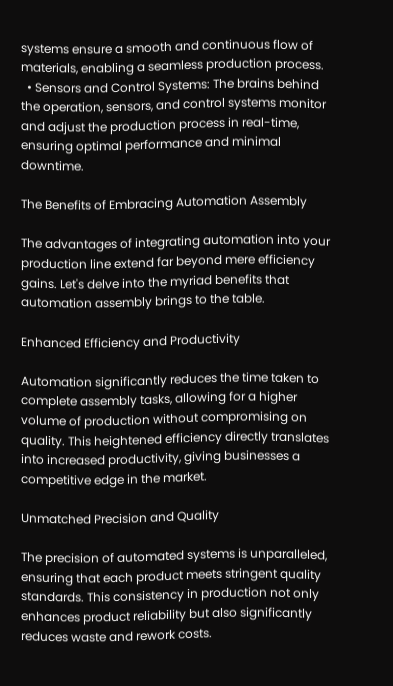systems ensure a smooth and continuous flow of materials, enabling a seamless production process.
  • Sensors and Control Systems: The brains behind the operation, sensors, and control systems monitor and adjust the production process in real-time, ensuring optimal performance and minimal downtime.

The Benefits of Embracing Automation Assembly

The advantages of integrating automation into your production line extend far beyond mere efficiency gains. Let's delve into the myriad benefits that automation assembly brings to the table.

Enhanced Efficiency and Productivity

Automation significantly reduces the time taken to complete assembly tasks, allowing for a higher volume of production without compromising on quality. This heightened efficiency directly translates into increased productivity, giving businesses a competitive edge in the market.

Unmatched Precision and Quality

The precision of automated systems is unparalleled, ensuring that each product meets stringent quality standards. This consistency in production not only enhances product reliability but also significantly reduces waste and rework costs.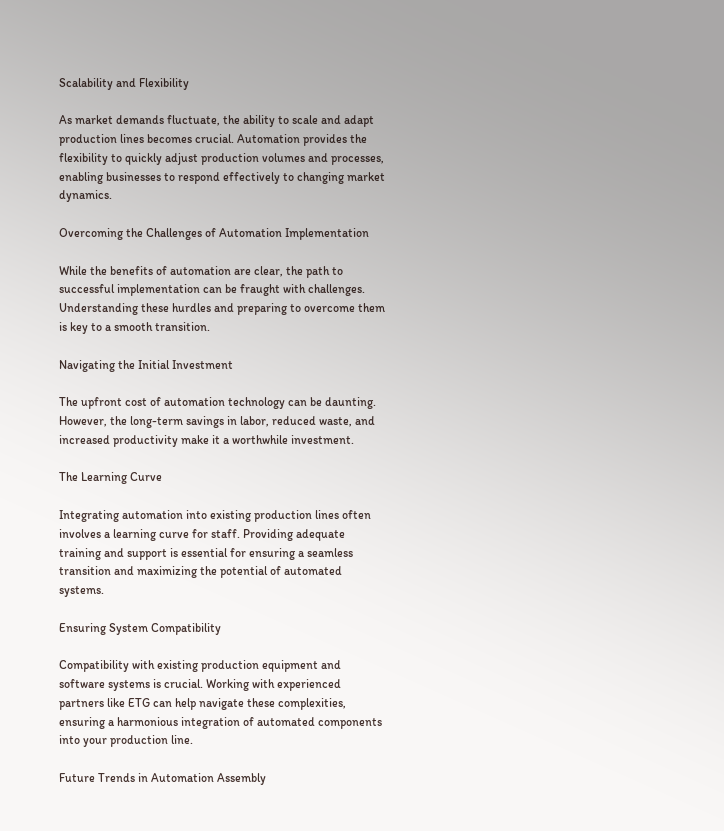Scalability and Flexibility

As market demands fluctuate, the ability to scale and adapt production lines becomes crucial. Automation provides the flexibility to quickly adjust production volumes and processes, enabling businesses to respond effectively to changing market dynamics.

Overcoming the Challenges of Automation Implementation

While the benefits of automation are clear, the path to successful implementation can be fraught with challenges. Understanding these hurdles and preparing to overcome them is key to a smooth transition.

Navigating the Initial Investment

The upfront cost of automation technology can be daunting. However, the long-term savings in labor, reduced waste, and increased productivity make it a worthwhile investment.

The Learning Curve

Integrating automation into existing production lines often involves a learning curve for staff. Providing adequate training and support is essential for ensuring a seamless transition and maximizing the potential of automated systems.

Ensuring System Compatibility

Compatibility with existing production equipment and software systems is crucial. Working with experienced partners like ETG can help navigate these complexities, ensuring a harmonious integration of automated components into your production line.

Future Trends in Automation Assembly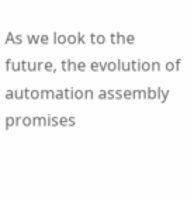As we look to the future, the evolution of automation assembly promises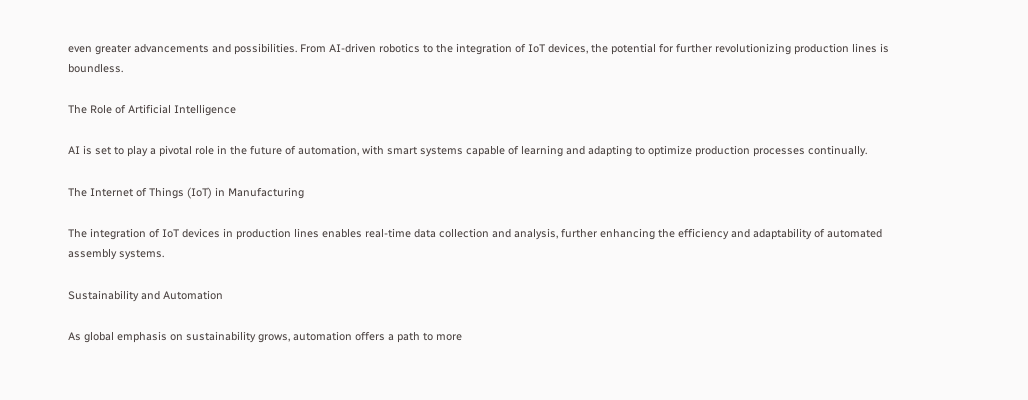even greater advancements and possibilities. From AI-driven robotics to the integration of IoT devices, the potential for further revolutionizing production lines is boundless.

The Role of Artificial Intelligence

AI is set to play a pivotal role in the future of automation, with smart systems capable of learning and adapting to optimize production processes continually.

The Internet of Things (IoT) in Manufacturing

The integration of IoT devices in production lines enables real-time data collection and analysis, further enhancing the efficiency and adaptability of automated assembly systems.

Sustainability and Automation

As global emphasis on sustainability grows, automation offers a path to more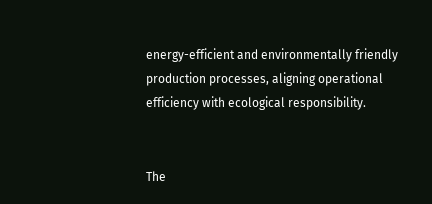energy-efficient and environmentally friendly production processes, aligning operational efficiency with ecological responsibility.


The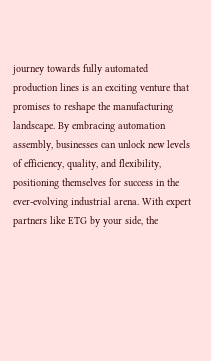journey towards fully automated production lines is an exciting venture that promises to reshape the manufacturing landscape. By embracing automation assembly, businesses can unlock new levels of efficiency, quality, and flexibility, positioning themselves for success in the ever-evolving industrial arena. With expert partners like ETG by your side, the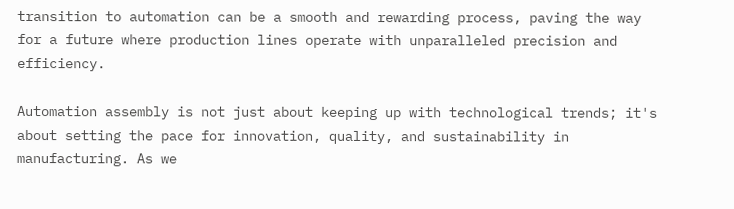transition to automation can be a smooth and rewarding process, paving the way for a future where production lines operate with unparalleled precision and efficiency.

Automation assembly is not just about keeping up with technological trends; it's about setting the pace for innovation, quality, and sustainability in manufacturing. As we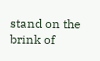stand on the brink of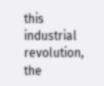this industrial revolution, the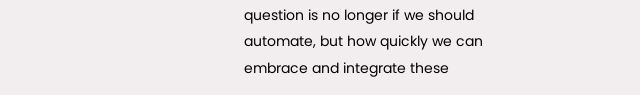question is no longer if we should automate, but how quickly we can embrace and integrate these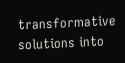transformative solutions into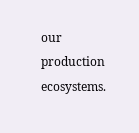our production ecosystems.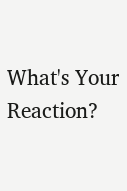What's Your Reaction?